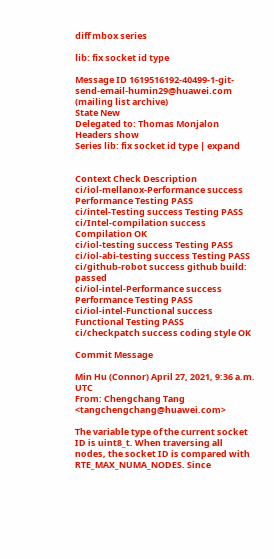diff mbox series

lib: fix socket id type

Message ID 1619516192-40499-1-git-send-email-humin29@huawei.com (mailing list archive)
State New
Delegated to: Thomas Monjalon
Headers show
Series lib: fix socket id type | expand


Context Check Description
ci/iol-mellanox-Performance success Performance Testing PASS
ci/intel-Testing success Testing PASS
ci/Intel-compilation success Compilation OK
ci/iol-testing success Testing PASS
ci/iol-abi-testing success Testing PASS
ci/github-robot success github build: passed
ci/iol-intel-Performance success Performance Testing PASS
ci/iol-intel-Functional success Functional Testing PASS
ci/checkpatch success coding style OK

Commit Message

Min Hu (Connor) April 27, 2021, 9:36 a.m. UTC
From: Chengchang Tang <tangchengchang@huawei.com>

The variable type of the current socket ID is uint8_t. When traversing all
nodes, the socket ID is compared with RTE_MAX_NUMA_NODES. Since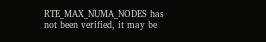RTE_MAX_NUMA_NODES has not been verified, it may be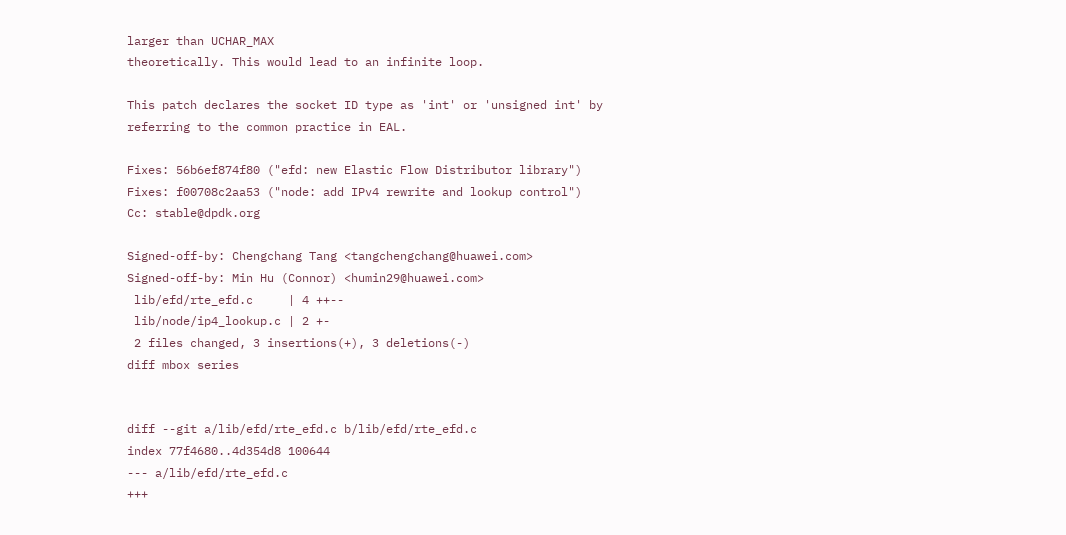larger than UCHAR_MAX
theoretically. This would lead to an infinite loop.

This patch declares the socket ID type as 'int' or 'unsigned int' by
referring to the common practice in EAL.

Fixes: 56b6ef874f80 ("efd: new Elastic Flow Distributor library")
Fixes: f00708c2aa53 ("node: add IPv4 rewrite and lookup control")
Cc: stable@dpdk.org

Signed-off-by: Chengchang Tang <tangchengchang@huawei.com>
Signed-off-by: Min Hu (Connor) <humin29@huawei.com>
 lib/efd/rte_efd.c     | 4 ++--
 lib/node/ip4_lookup.c | 2 +-
 2 files changed, 3 insertions(+), 3 deletions(-)
diff mbox series


diff --git a/lib/efd/rte_efd.c b/lib/efd/rte_efd.c
index 77f4680..4d354d8 100644
--- a/lib/efd/rte_efd.c
+++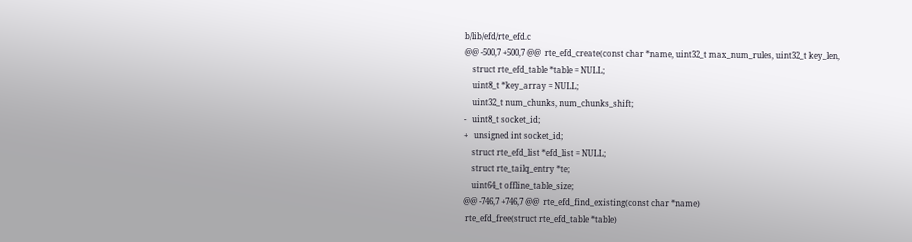b/lib/efd/rte_efd.c
@@ -500,7 +500,7 @@  rte_efd_create(const char *name, uint32_t max_num_rules, uint32_t key_len,
    struct rte_efd_table *table = NULL;
    uint8_t *key_array = NULL;
    uint32_t num_chunks, num_chunks_shift;
-   uint8_t socket_id;
+   unsigned int socket_id;
    struct rte_efd_list *efd_list = NULL;
    struct rte_tailq_entry *te;
    uint64_t offline_table_size;
@@ -746,7 +746,7 @@  rte_efd_find_existing(const char *name)
 rte_efd_free(struct rte_efd_table *table)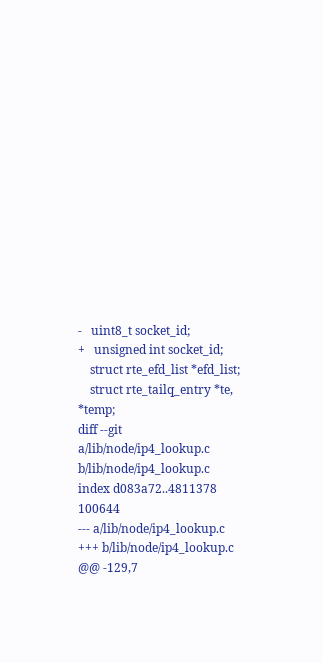-   uint8_t socket_id;
+   unsigned int socket_id;
    struct rte_efd_list *efd_list;
    struct rte_tailq_entry *te, *temp;
diff --git a/lib/node/ip4_lookup.c b/lib/node/ip4_lookup.c
index d083a72..4811378 100644
--- a/lib/node/ip4_lookup.c
+++ b/lib/node/ip4_lookup.c
@@ -129,7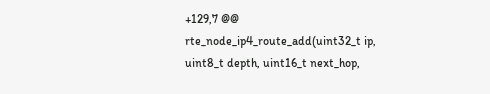+129,7 @@  rte_node_ip4_route_add(uint32_t ip, uint8_t depth, uint16_t next_hop,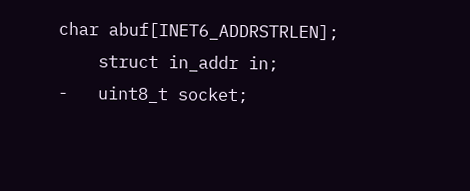char abuf[INET6_ADDRSTRLEN];
    struct in_addr in;
-   uint8_t socket;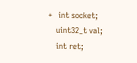+   int socket;
    uint32_t val;
    int ret;